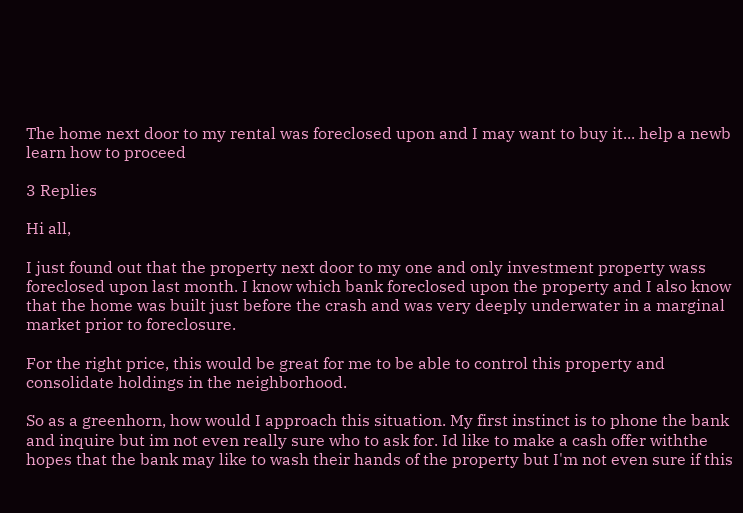The home next door to my rental was foreclosed upon and I may want to buy it... help a newb learn how to proceed

3 Replies

Hi all,

I just found out that the property next door to my one and only investment property wass foreclosed upon last month. I know which bank foreclosed upon the property and I also know that the home was built just before the crash and was very deeply underwater in a marginal market prior to foreclosure.

For the right price, this would be great for me to be able to control this property and consolidate holdings in the neighborhood.

So as a greenhorn, how would I approach this situation. My first instinct is to phone the bank and inquire but im not even really sure who to ask for. Id like to make a cash offer withthe hopes that the bank may like to wash their hands of the property but I'm not even sure if this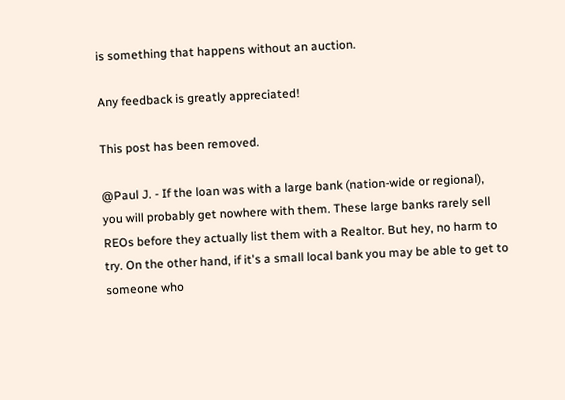is something that happens without an auction.

Any feedback is greatly appreciated!

This post has been removed.

@Paul J. - If the loan was with a large bank (nation-wide or regional), you will probably get nowhere with them. These large banks rarely sell REOs before they actually list them with a Realtor. But hey, no harm to try. On the other hand, if it's a small local bank you may be able to get to someone who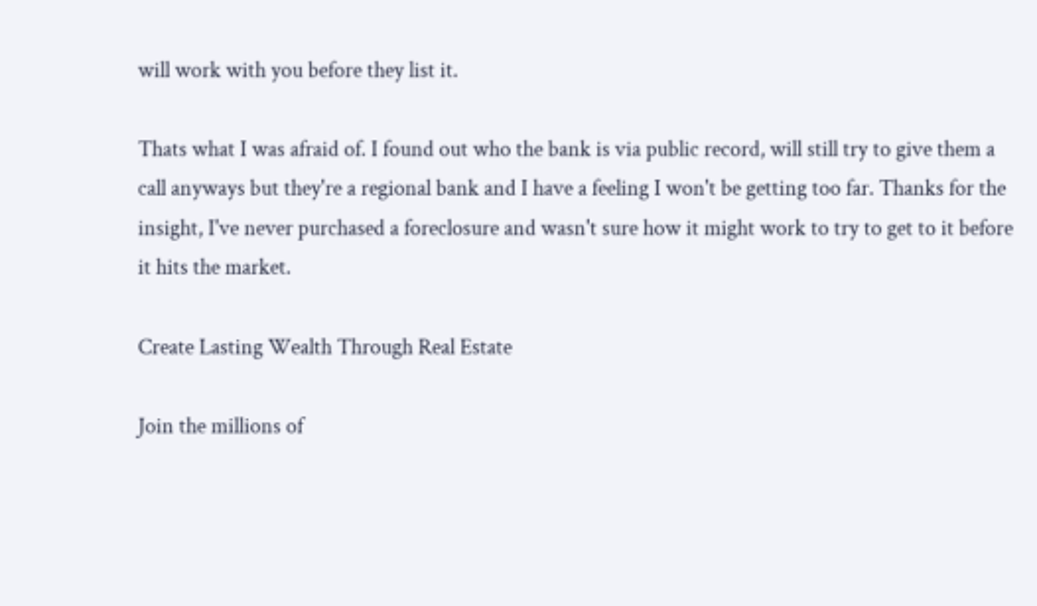will work with you before they list it.

Thats what I was afraid of. I found out who the bank is via public record, will still try to give them a call anyways but they're a regional bank and I have a feeling I won't be getting too far. Thanks for the insight, I've never purchased a foreclosure and wasn't sure how it might work to try to get to it before it hits the market.

Create Lasting Wealth Through Real Estate

Join the millions of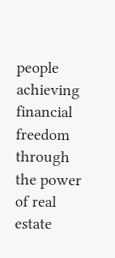people achieving financial freedom through the power of real estate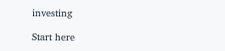investing

Start here